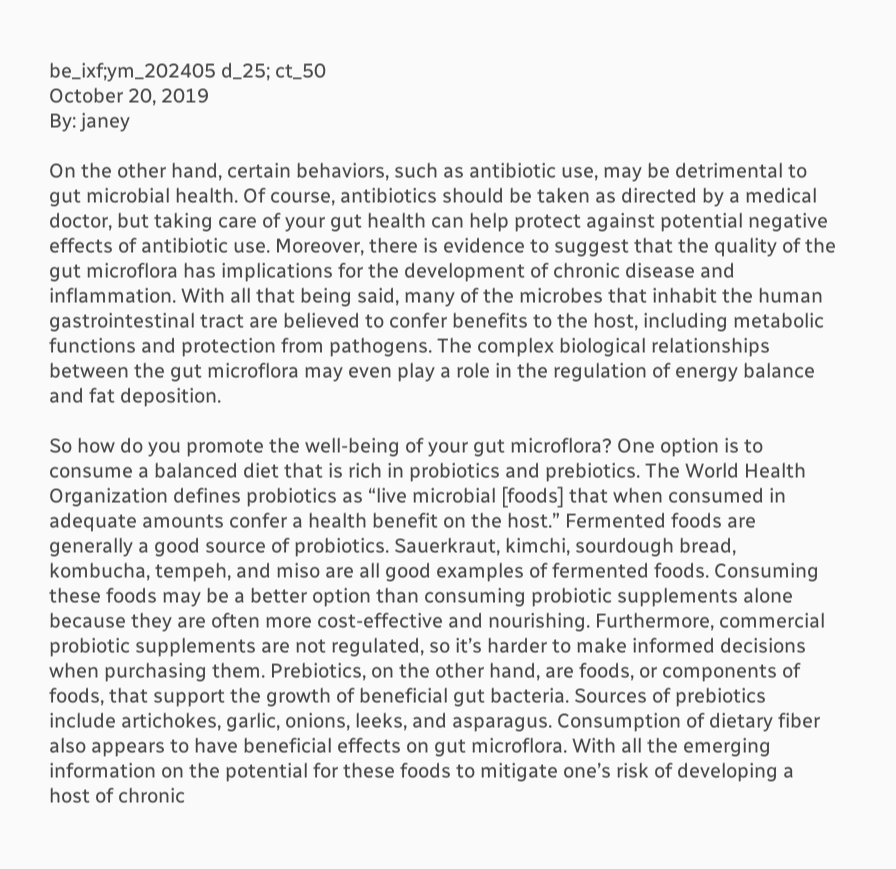be_ixf;ym_202405 d_25; ct_50
October 20, 2019
By: janey

On the other hand, certain behaviors, such as antibiotic use, may be detrimental to gut microbial health. Of course, antibiotics should be taken as directed by a medical doctor, but taking care of your gut health can help protect against potential negative effects of antibiotic use. Moreover, there is evidence to suggest that the quality of the gut microflora has implications for the development of chronic disease and inflammation. With all that being said, many of the microbes that inhabit the human gastrointestinal tract are believed to confer benefits to the host, including metabolic functions and protection from pathogens. The complex biological relationships between the gut microflora may even play a role in the regulation of energy balance and fat deposition.

So how do you promote the well-being of your gut microflora? One option is to consume a balanced diet that is rich in probiotics and prebiotics. The World Health Organization defines probiotics as “live microbial [foods] that when consumed in adequate amounts confer a health benefit on the host.” Fermented foods are generally a good source of probiotics. Sauerkraut, kimchi, sourdough bread, kombucha, tempeh, and miso are all good examples of fermented foods. Consuming these foods may be a better option than consuming probiotic supplements alone because they are often more cost-effective and nourishing. Furthermore, commercial probiotic supplements are not regulated, so it’s harder to make informed decisions when purchasing them. Prebiotics, on the other hand, are foods, or components of foods, that support the growth of beneficial gut bacteria. Sources of prebiotics include artichokes, garlic, onions, leeks, and asparagus. Consumption of dietary fiber also appears to have beneficial effects on gut microflora. With all the emerging information on the potential for these foods to mitigate one’s risk of developing a host of chronic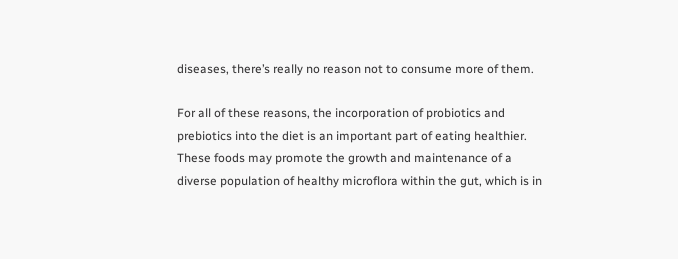diseases, there’s really no reason not to consume more of them.

For all of these reasons, the incorporation of probiotics and prebiotics into the diet is an important part of eating healthier. These foods may promote the growth and maintenance of a diverse population of healthy microflora within the gut, which is in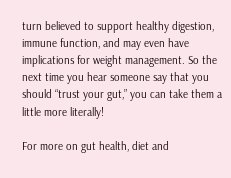turn believed to support healthy digestion, immune function, and may even have implications for weight management. So the next time you hear someone say that you should “trust your gut,” you can take them a little more literally!

For more on gut health, diet and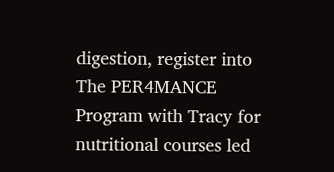digestion, register into The PER4MANCE Program with Tracy for nutritional courses led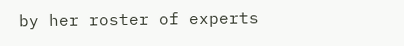by her roster of experts